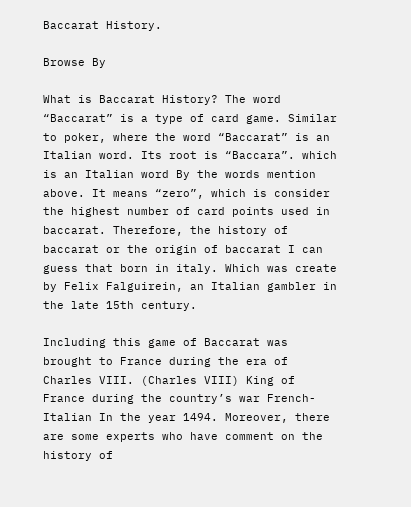Baccarat History.

Browse By

What is Baccarat History? The word “Baccarat” is a type of card game. Similar to poker, where the word “Baccarat” is an Italian word. Its root is “Baccara”. which is an Italian word By the words mention above. It means “zero”, which is consider the highest number of card points used in baccarat. Therefore, the history of baccarat or the origin of baccarat I can guess that born in italy. Which was create by Felix Falguirein, an Italian gambler in the late 15th century.

Including this game of Baccarat was brought to France during the era of Charles VIII. (Charles VIII) King of France during the country’s war French-Italian In the year 1494. Moreover, there are some experts who have comment on the history of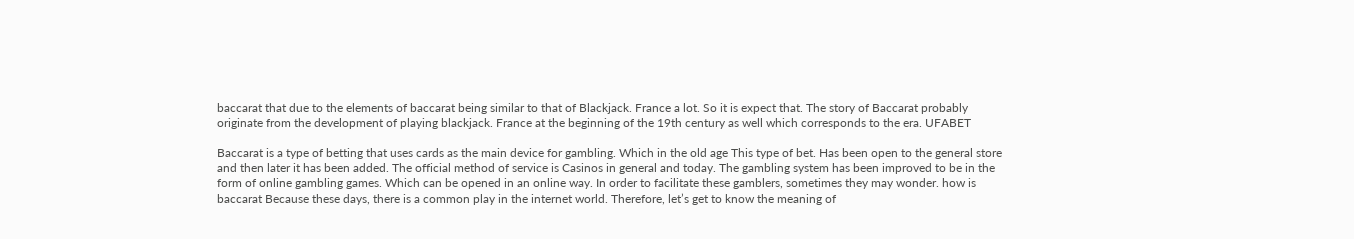baccarat that due to the elements of baccarat being similar to that of Blackjack. France a lot. So it is expect that. The story of Baccarat probably originate from the development of playing blackjack. France at the beginning of the 19th century as well which corresponds to the era. UFABET

Baccarat is a type of betting that uses cards as the main device for gambling. Which in the old age This type of bet. Has been open to the general store and then later it has been added. The official method of service is Casinos in general and today. The gambling system has been improved to be in the form of online gambling games. Which can be opened in an online way. In order to facilitate these gamblers, sometimes they may wonder. how is baccarat Because these days, there is a common play in the internet world. Therefore, let’s get to know the meaning of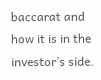baccarat and how it is in the investor’s side.